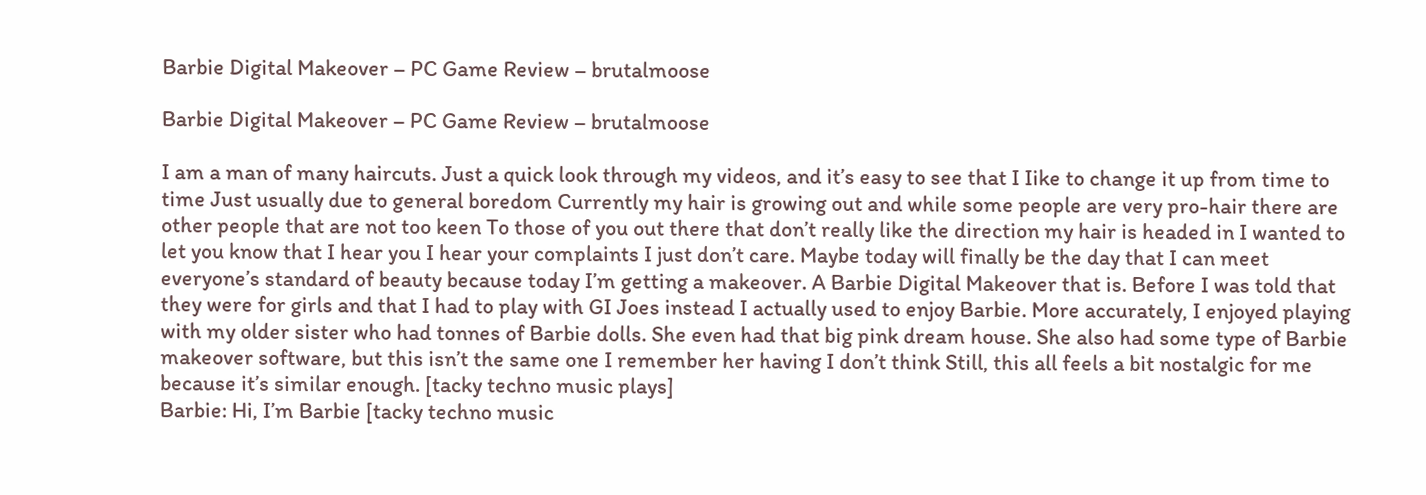Barbie Digital Makeover – PC Game Review – brutalmoose

Barbie Digital Makeover – PC Game Review – brutalmoose

I am a man of many haircuts. Just a quick look through my videos, and it’s easy to see that I Iike to change it up from time to time Just usually due to general boredom Currently my hair is growing out and while some people are very pro-hair there are other people that are not too keen To those of you out there that don’t really like the direction my hair is headed in I wanted to let you know that I hear you I hear your complaints I just don’t care. Maybe today will finally be the day that I can meet everyone’s standard of beauty because today I’m getting a makeover. A Barbie Digital Makeover that is. Before I was told that they were for girls and that I had to play with GI Joes instead I actually used to enjoy Barbie. More accurately, I enjoyed playing with my older sister who had tonnes of Barbie dolls. She even had that big pink dream house. She also had some type of Barbie makeover software, but this isn’t the same one I remember her having I don’t think Still, this all feels a bit nostalgic for me because it’s similar enough. [tacky techno music plays]
Barbie: Hi, I’m Barbie [tacky techno music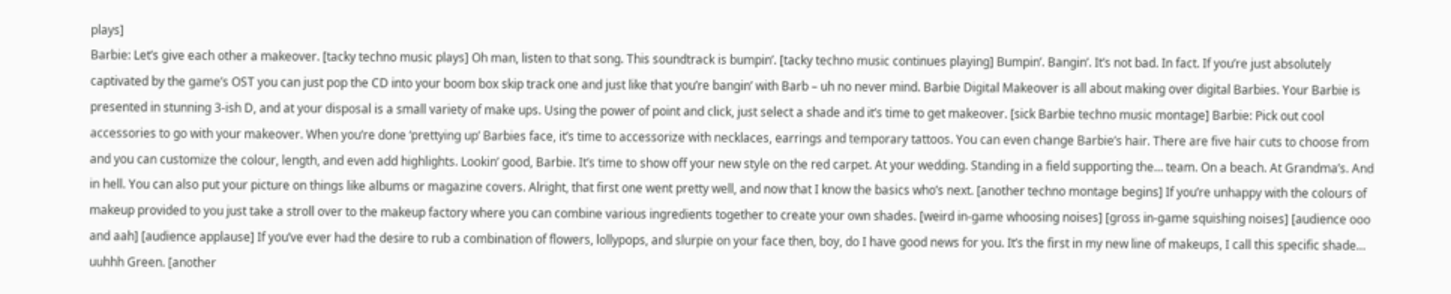plays]
Barbie: Let’s give each other a makeover. [tacky techno music plays] Oh man, listen to that song. This soundtrack is bumpin’. [tacky techno music continues playing] Bumpin’. Bangin’. It’s not bad. In fact. If you’re just absolutely captivated by the game’s OST you can just pop the CD into your boom box skip track one and just like that you’re bangin’ with Barb – uh no never mind. Barbie Digital Makeover is all about making over digital Barbies. Your Barbie is presented in stunning 3-ish D, and at your disposal is a small variety of make ups. Using the power of point and click, just select a shade and it’s time to get makeover. [sick Barbie techno music montage] Barbie: Pick out cool accessories to go with your makeover. When you’re done ‘prettying up’ Barbies face, it’s time to accessorize with necklaces, earrings and temporary tattoos. You can even change Barbie’s hair. There are five hair cuts to choose from and you can customize the colour, length, and even add highlights. Lookin’ good, Barbie. It’s time to show off your new style on the red carpet. At your wedding. Standing in a field supporting the… team. On a beach. At Grandma’s. And in hell. You can also put your picture on things like albums or magazine covers. Alright, that first one went pretty well, and now that I know the basics who’s next. [another techno montage begins] If you’re unhappy with the colours of makeup provided to you just take a stroll over to the makeup factory where you can combine various ingredients together to create your own shades. [weird in-game whoosing noises] [gross in-game squishing noises] [audience ooo and aah] [audience applause] If you’ve ever had the desire to rub a combination of flowers, lollypops, and slurpie on your face then, boy, do I have good news for you. It’s the first in my new line of makeups, I call this specific shade… uuhhh Green. [another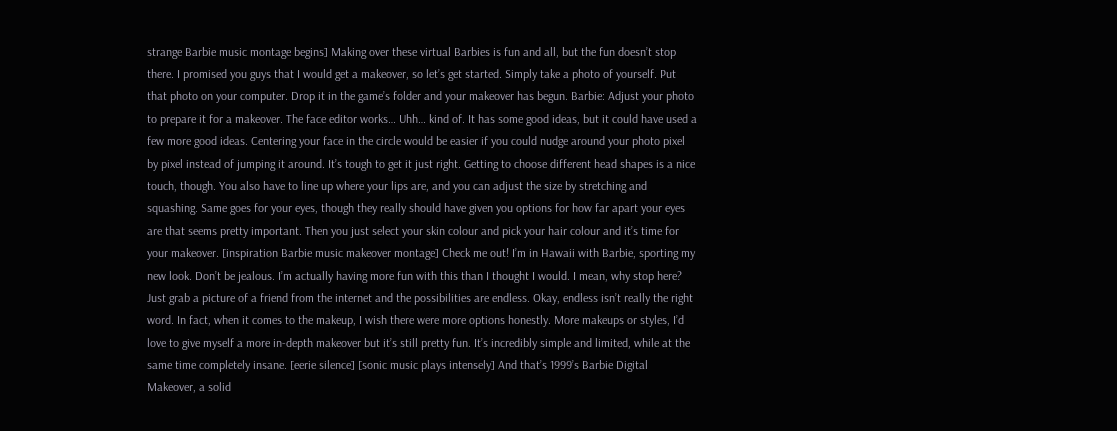strange Barbie music montage begins] Making over these virtual Barbies is fun and all, but the fun doesn’t stop there. I promised you guys that I would get a makeover, so let’s get started. Simply take a photo of yourself. Put that photo on your computer. Drop it in the game’s folder and your makeover has begun. Barbie: Adjust your photo to prepare it for a makeover. The face editor works… Uhh… kind of. It has some good ideas, but it could have used a few more good ideas. Centering your face in the circle would be easier if you could nudge around your photo pixel by pixel instead of jumping it around. It’s tough to get it just right. Getting to choose different head shapes is a nice touch, though. You also have to line up where your lips are, and you can adjust the size by stretching and squashing. Same goes for your eyes, though they really should have given you options for how far apart your eyes are that seems pretty important. Then you just select your skin colour and pick your hair colour and it’s time for your makeover. [inspiration Barbie music makeover montage] Check me out! I’m in Hawaii with Barbie, sporting my new look. Don’t be jealous. I’m actually having more fun with this than I thought I would. I mean, why stop here? Just grab a picture of a friend from the internet and the possibilities are endless. Okay, endless isn’t really the right word. In fact, when it comes to the makeup, I wish there were more options honestly. More makeups or styles, I’d love to give myself a more in-depth makeover but it’s still pretty fun. It’s incredibly simple and limited, while at the same time completely insane. [eerie silence] [sonic music plays intensely] And that’s 1999’s Barbie Digital Makeover, a solid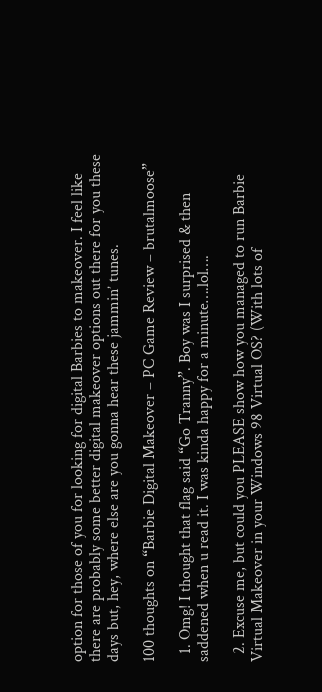option for those of you for looking for digital Barbies to makeover. I feel like there are probably some better digital makeover options out there for you these days but, hey, where else are you gonna hear these jammin’ tunes.

100 thoughts on “Barbie Digital Makeover – PC Game Review – brutalmoose”

  1. Omg! I thought that flag said “Go Tranny”. Boy was I surprised & then saddened when u read it. I was kinda happy for a minute….lol….

  2. Excuse me, but could you PLEASE show how you managed to run Barbie Virtual Makeover in your Windows 98 Virtual OS? (With lots of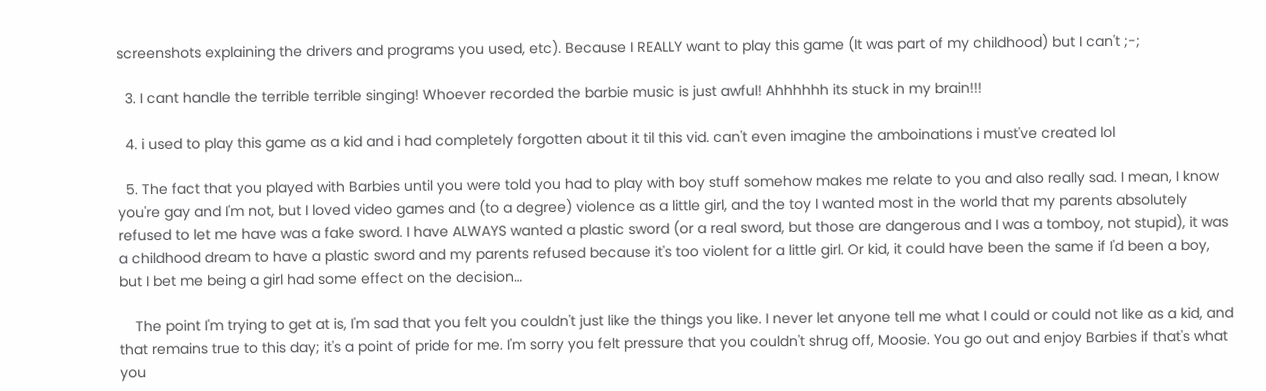screenshots explaining the drivers and programs you used, etc). Because I REALLY want to play this game (It was part of my childhood) but I can't ;-;

  3. I cant handle the terrible terrible singing! Whoever recorded the barbie music is just awful! Ahhhhhh its stuck in my brain!!!

  4. i used to play this game as a kid and i had completely forgotten about it til this vid. can't even imagine the amboinations i must've created lol

  5. The fact that you played with Barbies until you were told you had to play with boy stuff somehow makes me relate to you and also really sad. I mean, I know you're gay and I'm not, but I loved video games and (to a degree) violence as a little girl, and the toy I wanted most in the world that my parents absolutely refused to let me have was a fake sword. I have ALWAYS wanted a plastic sword (or a real sword, but those are dangerous and I was a tomboy, not stupid), it was a childhood dream to have a plastic sword and my parents refused because it's too violent for a little girl. Or kid, it could have been the same if I'd been a boy, but I bet me being a girl had some effect on the decision…

    The point I'm trying to get at is, I'm sad that you felt you couldn't just like the things you like. I never let anyone tell me what I could or could not like as a kid, and that remains true to this day; it's a point of pride for me. I'm sorry you felt pressure that you couldn't shrug off, Moosie. You go out and enjoy Barbies if that's what you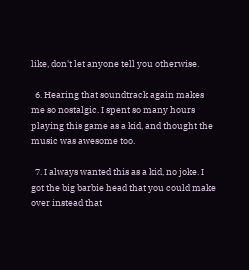like, don't let anyone tell you otherwise.

  6. Hearing that soundtrack again makes me so nostalgic. I spent so many hours playing this game as a kid, and thought the music was awesome too.

  7. I always wanted this as a kid, no joke. I got the big barbie head that you could make over instead that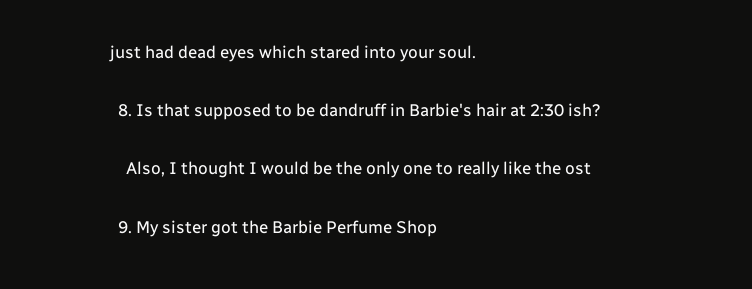just had dead eyes which stared into your soul.

  8. Is that supposed to be dandruff in Barbie's hair at 2:30 ish?

    Also, I thought I would be the only one to really like the ost

  9. My sister got the Barbie Perfume Shop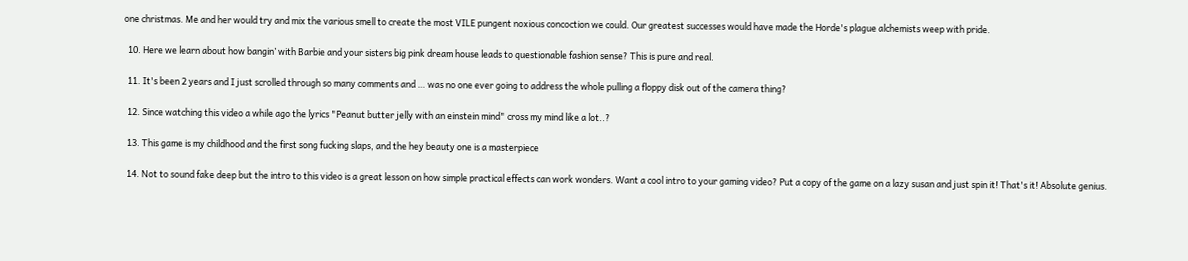one christmas. Me and her would try and mix the various smell to create the most VILE pungent noxious concoction we could. Our greatest successes would have made the Horde's plague alchemists weep with pride.

  10. Here we learn about how bangin’ with Barbie and your sisters big pink dream house leads to questionable fashion sense? This is pure and real.

  11. It's been 2 years and I just scrolled through so many comments and … was no one ever going to address the whole pulling a floppy disk out of the camera thing?

  12. Since watching this video a while ago the lyrics "Peanut butter jelly with an einstein mind" cross my mind like a lot..?

  13. This game is my childhood and the first song fucking slaps, and the hey beauty one is a masterpiece

  14. Not to sound fake deep but the intro to this video is a great lesson on how simple practical effects can work wonders. Want a cool intro to your gaming video? Put a copy of the game on a lazy susan and just spin it! That's it! Absolute genius.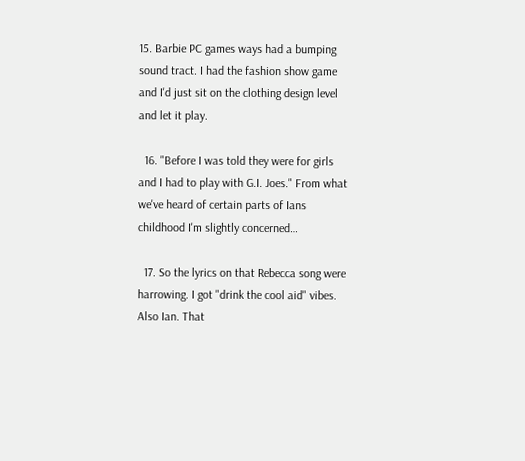15. Barbie PC games ways had a bumping sound tract. I had the fashion show game and I'd just sit on the clothing design level and let it play.

  16. "Before I was told they were for girls and I had to play with G.I. Joes." From what we've heard of certain parts of Ians childhood I'm slightly concerned…

  17. So the lyrics on that Rebecca song were harrowing. I got "drink the cool aid" vibes. Also Ian. That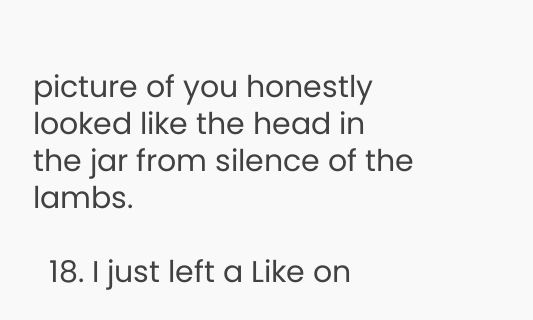picture of you honestly looked like the head in the jar from silence of the lambs.

  18. I just left a Like on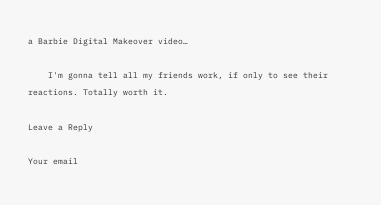a Barbie Digital Makeover video…

    I'm gonna tell all my friends work, if only to see their reactions. Totally worth it.

Leave a Reply

Your email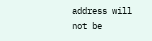address will not be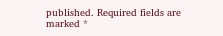published. Required fields are marked *